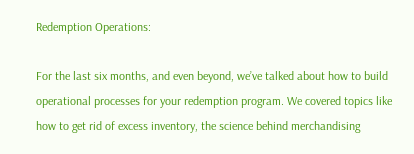Redemption Operations:

For the last six months, and even beyond, we’ve talked about how to build operational processes for your redemption program. We covered topics like how to get rid of excess inventory, the science behind merchandising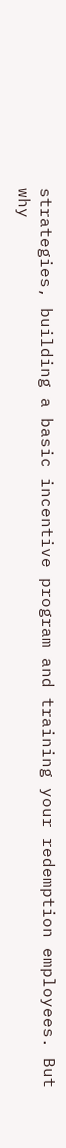strategies, building a basic incentive program and training your redemption employees. But why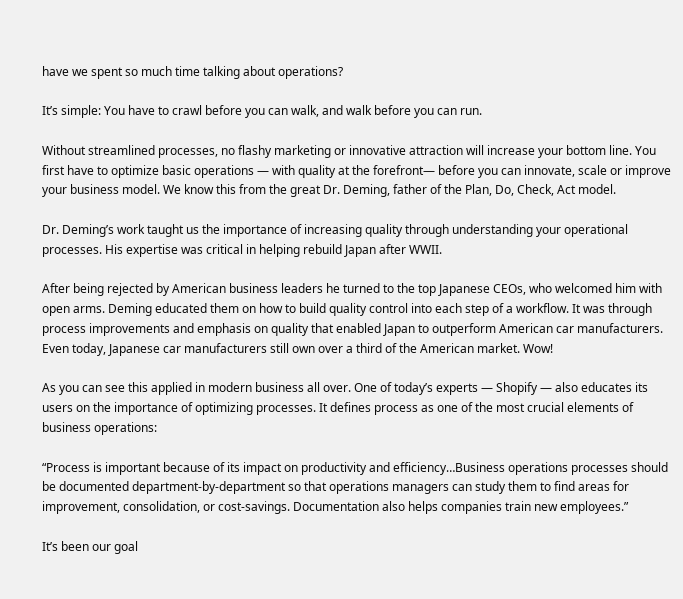have we spent so much time talking about operations?

It’s simple: You have to crawl before you can walk, and walk before you can run.

Without streamlined processes, no flashy marketing or innovative attraction will increase your bottom line. You first have to optimize basic operations — with quality at the forefront— before you can innovate, scale or improve your business model. We know this from the great Dr. Deming, father of the Plan, Do, Check, Act model.

Dr. Deming’s work taught us the importance of increasing quality through understanding your operational processes. His expertise was critical in helping rebuild Japan after WWII.

After being rejected by American business leaders he turned to the top Japanese CEOs, who welcomed him with open arms. Deming educated them on how to build quality control into each step of a workflow. It was through process improvements and emphasis on quality that enabled Japan to outperform American car manufacturers. Even today, Japanese car manufacturers still own over a third of the American market. Wow!

As you can see this applied in modern business all over. One of today’s experts — Shopify — also educates its users on the importance of optimizing processes. It defines process as one of the most crucial elements of business operations:

“Process is important because of its impact on productivity and efficiency…Business operations processes should be documented department-by-department so that operations managers can study them to find areas for improvement, consolidation, or cost-savings. Documentation also helps companies train new employees.”

It’s been our goal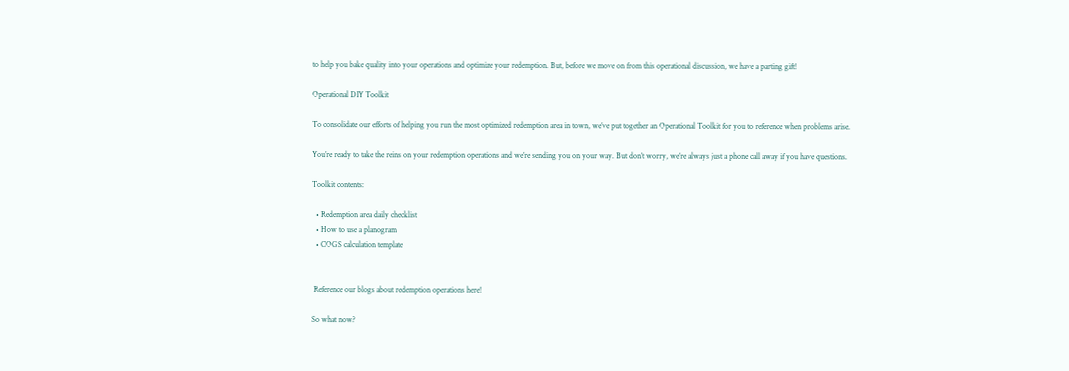to help you bake quality into your operations and optimize your redemption. But, before we move on from this operational discussion, we have a parting gift!

Operational DIY Toolkit

To consolidate our efforts of helping you run the most optimized redemption area in town, we’ve put together an Operational Toolkit for you to reference when problems arise.

You’re ready to take the reins on your redemption operations and we’re sending you on your way. But don’t worry, we’re always just a phone call away if you have questions.

Toolkit contents:

  • Redemption area daily checklist
  • How to use a planogram
  • COGS calculation template


 Reference our blogs about redemption operations here!

So what now?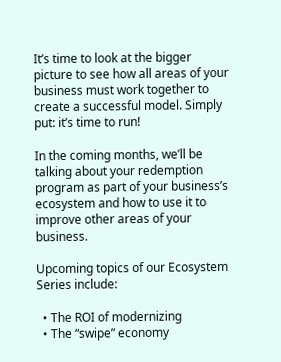It’s time to look at the bigger picture to see how all areas of your business must work together to create a successful model. Simply put: it’s time to run!

In the coming months, we’ll be talking about your redemption program as part of your business’s ecosystem and how to use it to improve other areas of your business.

Upcoming topics of our Ecosystem Series include:

  • The ROI of modernizing
  • The “swipe” economy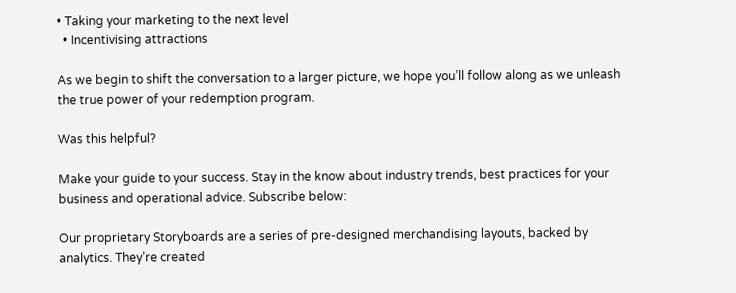• Taking your marketing to the next level
  • Incentivising attractions

As we begin to shift the conversation to a larger picture, we hope you’ll follow along as we unleash the true power of your redemption program.

Was this helpful?

Make your guide to your success. Stay in the know about industry trends, best practices for your business and operational advice. Subscribe below:

Our proprietary Storyboards are a series of pre-designed merchandising layouts, backed by analytics. They’re created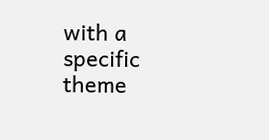with a specific theme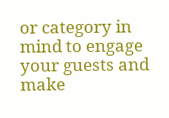or category in mind to engage your guests and make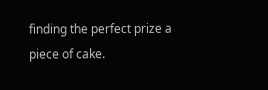finding the perfect prize a piece of cake.